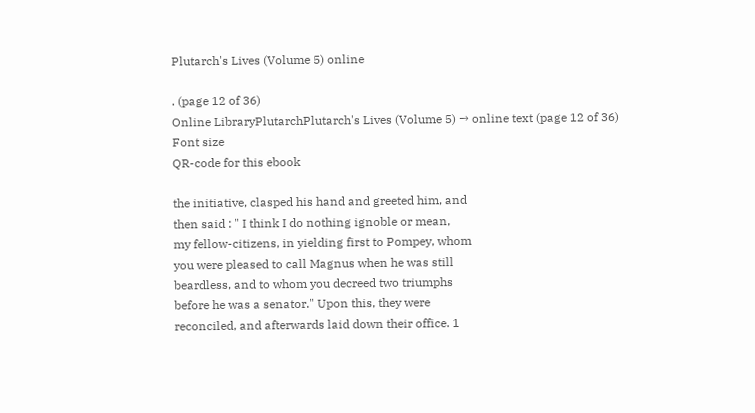Plutarch's Lives (Volume 5) online

. (page 12 of 36)
Online LibraryPlutarchPlutarch's Lives (Volume 5) → online text (page 12 of 36)
Font size
QR-code for this ebook

the initiative, clasped his hand and greeted him, and
then said : " I think I do nothing ignoble or mean,
my fellow-citizens, in yielding first to Pompey, whom
you were pleased to call Magnus when he was still
beardless, and to whom you decreed two triumphs
before he was a senator." Upon this, they were
reconciled, and afterwards laid down their office. 1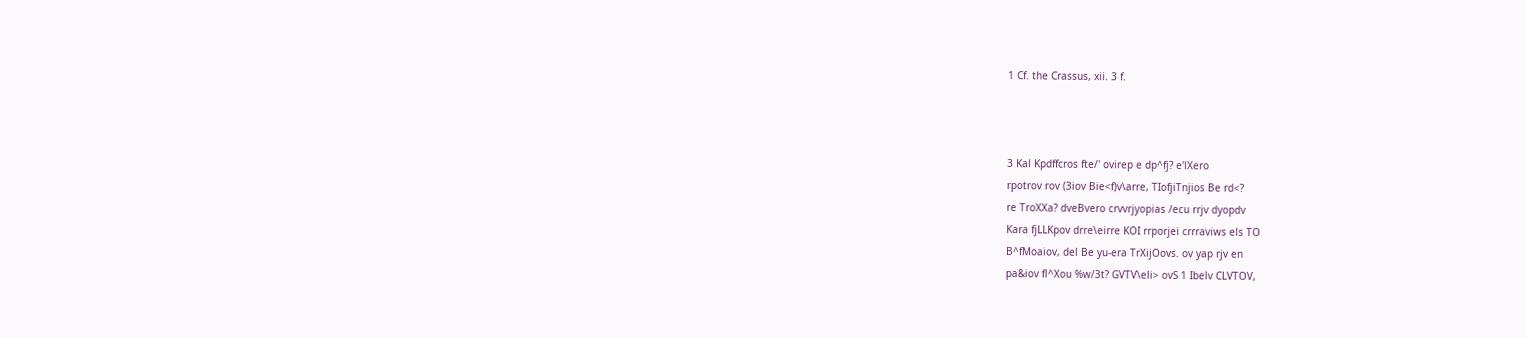1 Cf. the Crassus, xii. 3 f.



3 Kal Kpdffcros fte/' ovirep e dp^fj? e'lXero
rpotrov rov (3iov Bie<f)v\arre, TIofjiTnjios Be rd<?
re TroXXa? dveBvero crvvrjyopias /ecu rrjv dyopdv
Kara fjLLKpov drre\eirre KOI rrporjei crrraviws els TO
B^fMoaiov, del Be yu-era TrXijOovs. ov yap rjv en
pa&iov fl^Xou %w/3t? GVTV\eli> ovS 1 Ibelv CLVTOV,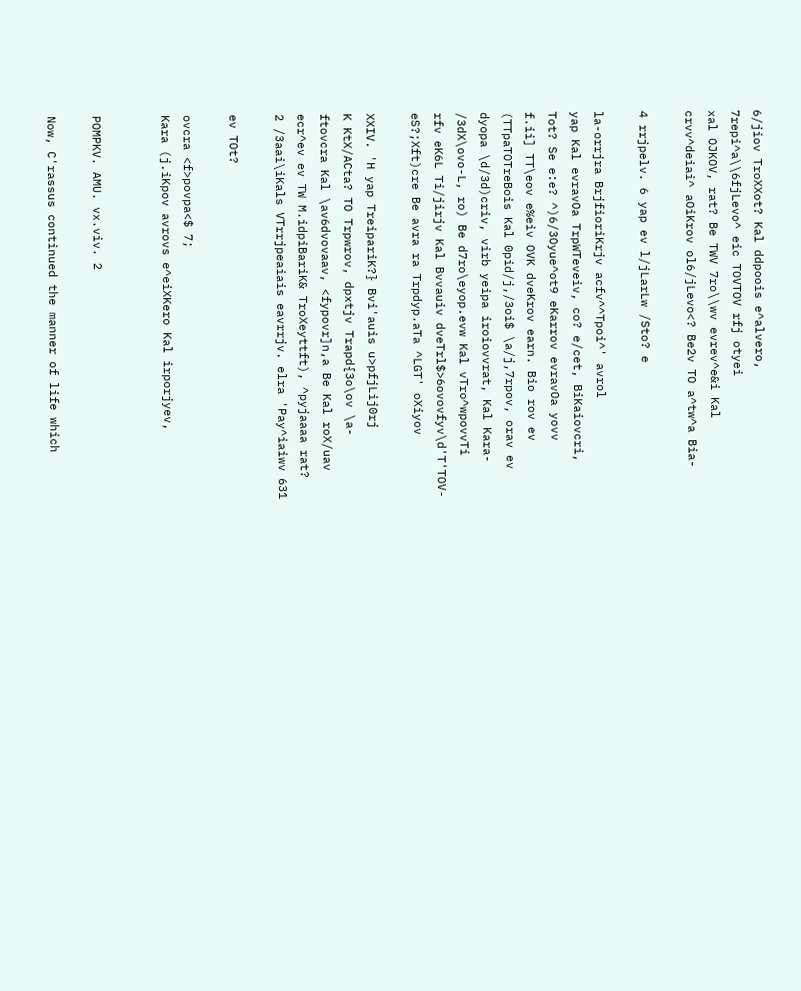6/jiov TroXXot? Kal ddpoois e^alvero,
7repi^a\\6fjLevo^ eic TOVTOV rfj otyei
xal OJKOV, rat? Be TWV 7ro\\wv evrev^e&i Kal
crvv^deiai^ aOiKrov ol6/jLevo<? Be2v TO a^tw^a Bia-

4 rrjpelv. 6 yap ev l/jLarLw /Sto? e

la-orrjra BrjfioriKrjv acfv^^Tpoi^' avrol
yap Kal evravOa TrpWTeveiv, co? e/cet, BiKaiovcri,
Tot? Se e:e? ^)6/3Oyue^ot9 eKarrov evravOa yovv
f.ii] TT\eov e%eiv OVK dveKrov earn. Bio rov ev
(TTpaTOTreBois Kal 0pid/j,/3oi$ \a/j,7rpov, orav ev
dyopa \d/3d)criv, virb yeipa iroiovvrat, Kal Kara-
/3dX\ovo-L, ro) Be d7ro\eyop.evw Kal vTro^wpovvTi
rfv eK6L Ti/jirjv Kal Bvvauiv dveTrl$>6ovovfyv\d'T'TOV-
eS?;Xft)cre Be avra ra Trpdyp.aTa ^LGT' oXiyov

XXIV. 'H yap TreipariK?} Bvi'auis u>pfjLij0rj
K KtX/ACta? TO Trpwrov, dpxtjv Trapd{3o\ov \a-
ftovcra Kal \av6dvovaav, <fypovr]n,a Be Kal roX/uav
ecr^ev ev TW M.idpiBariK& TroXeyttft), ^pyjaaaa rat?
2 /3aai\iKals VTrrjpeaiais eavrrjv. elra 'Pay^iaiwv 631

ev TOt?

ovcra <f>povpa<$ 7;
Kara (j.iKpov avrovs e^eiXKero Kal irporjyev,


POMPKV. AMU. vx.viv. 2

Now, C'rassus continued the manner of life which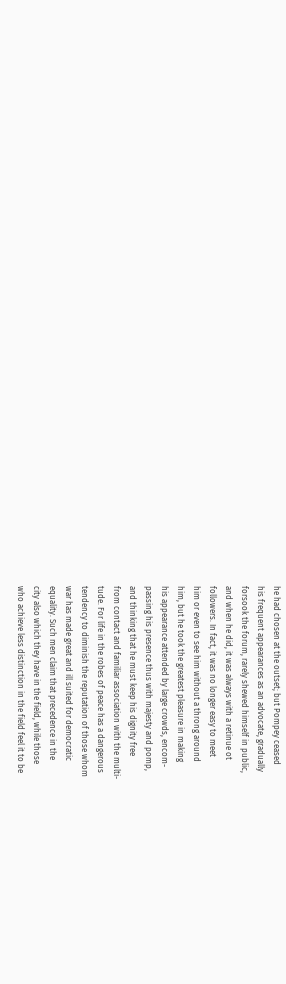he had chosen at the outset; but Pompey ceased
his frequent appearances as an advocate, gradually
forsook the forum, rarely shewed himself in public,
and when he did, it was always with a retinue ot
followers. In fact, it was no longer easy to meet
him or even to see him without a throng around
him, but he took the greatest pleasure in making
his appearance attended by large crowds, encom-
passing his presence thus with majesty and pomp,
and thinking that he must keep his dignity free
from contact and familiar association with the multi-
tude. For life in the robes of peace has a dangerous
tendency to diminish the reputation of those whom
war has made great and ill suited for democratic
equality. Such men claim that precedence in the
city also which they have in the field, while those
who achieve less distinction in the field feel it to be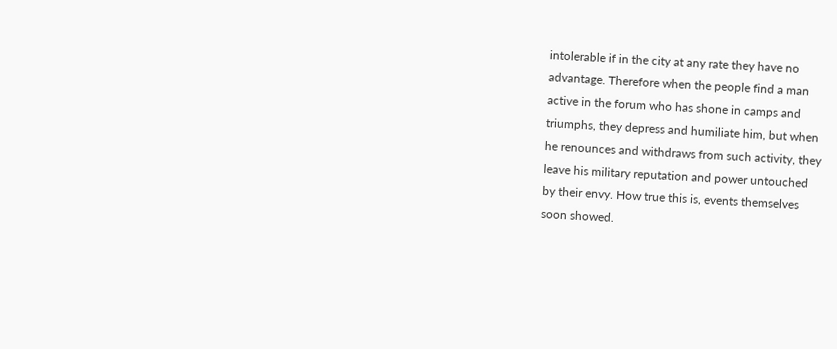intolerable if in the city at any rate they have no
advantage. Therefore when the people find a man
active in the forum who has shone in camps and
triumphs, they depress and humiliate him, but when
he renounces and withdraws from such activity, they
leave his military reputation and power untouched
by their envy. How true this is, events themselves
soon showed.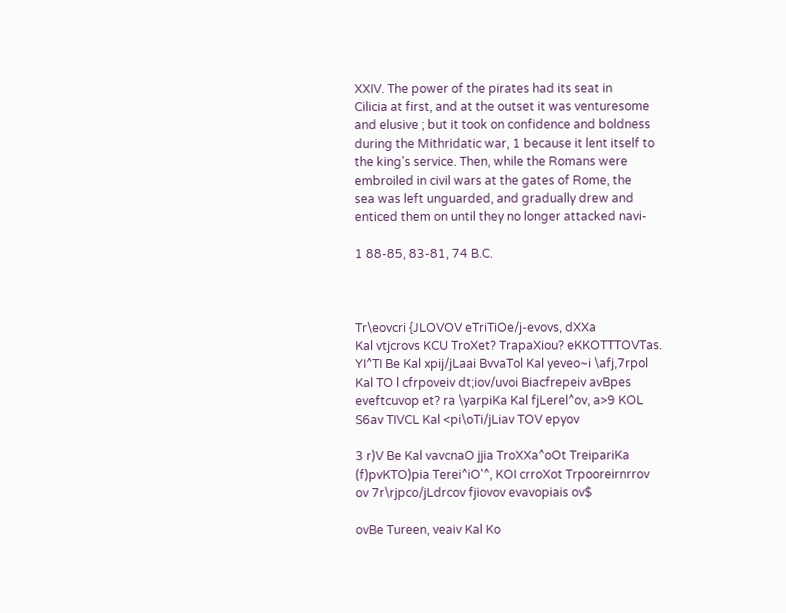XXIV. The power of the pirates had its seat in
Cilicia at first, and at the outset it was venturesome
and elusive ; but it took on confidence and boldness
during the Mithridatic war, 1 because it lent itself to
the king's service. Then, while the Romans were
embroiled in civil wars at the gates of Rome, the
sea was left unguarded, and gradually drew and
enticed them on until they no longer attacked navi-

1 88-85, 83-81, 74 B.C.



Tr\eovcri {JLOVOV eTriTiOe/j-evovs, dXXa
Kal vtjcrovs KCU TroXet? TrapaXiou? eKKOTTTOVTas.
YI^TI Be Kal xpij/jLaai BvvaTol Kal yeveo~i \afj,7rpol
Kal TO l cfrpoveiv dt;iov/uvoi Biacfrepeiv avBpes
eveftcuvop et? ra \yarpiKa Kal fjLerel^ov, a>9 KOL
S6av TIVCL Kal <pi\oTi/jLiav TOV epyov

3 r)V Be Kal vavcnaO jjia TroXXa^oOt TreipariKa
(f)pvKTO)pia Terei^iO'^, KOI crroXot Trpooreirnrrov
ov 7r\rjpco/jLdrcov fjiovov evavopiais ov$

ovBe Tureen, veaiv Kal Ko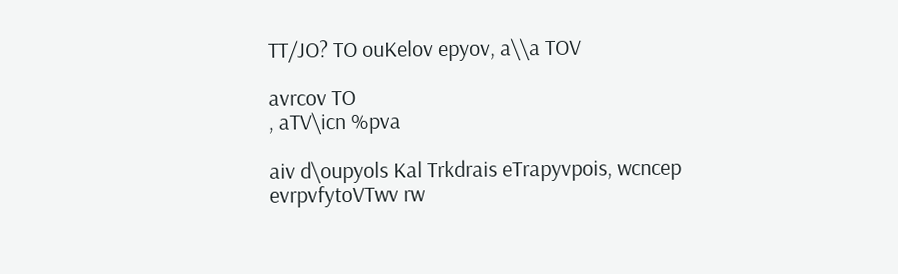TT/JO? TO ouKelov epyov, a\\a TOV

avrcov TO
, aTV\icn %pva

aiv d\oupyols Kal Trkdrais eTrapyvpois, wcncep
evrpvfytoVTwv rw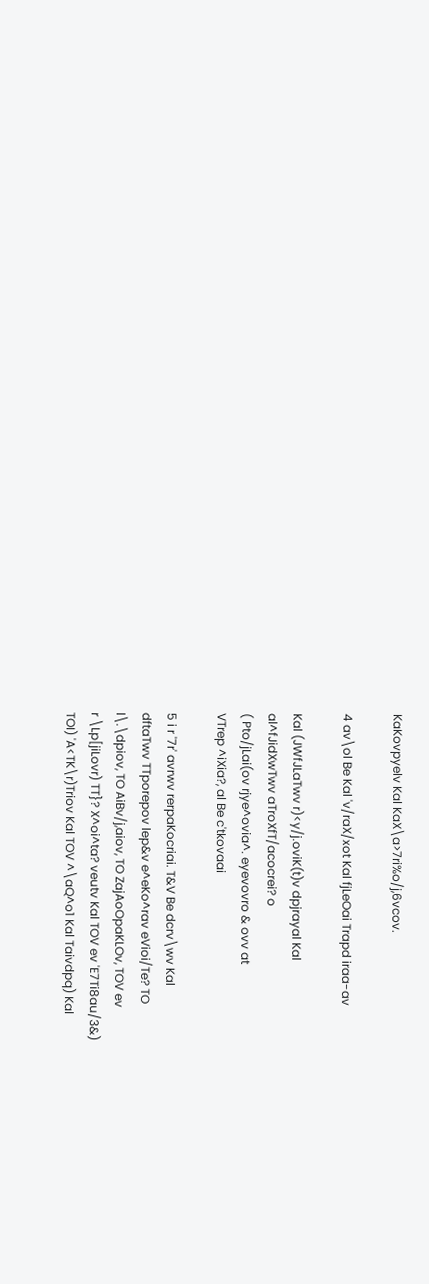KaKovpyelv Kal KaX\a>7ri%o/j,6vcov.

4 av\ol Be Kal 'v/raX/xot Kal fjLeOai Trapd iraa-av

Kal (JWfJLaTwv r)<y/j.oviK(t)v dpjrayal Kal
al^fJidXwTwv aTroXfT/acocrei? o
( Pto/jLai(ov rjye^ovia^. eyevovro & ovv at
VTrep ^iXia?, al Be c'tkovaai

5 i r '7r' avrwv rerpaKocriai. T&V Be dcrv\wv Kal
dftaTwv TTporepov lep&v e^eKo^rav eVioi/Te? TO
l\.\dpiov, TO AiBv/j,aiov, TO ZajAoOpaKLOv, TOV ev
r \Lp[jiLovr) TT}? X^oi^ta? veutv Kal TOV ev 'E7Ti8au/3&)
TOI) 'A<TK\r)Triov Kal TOV ^\aQ^o1 Kal Taivdpq) Kal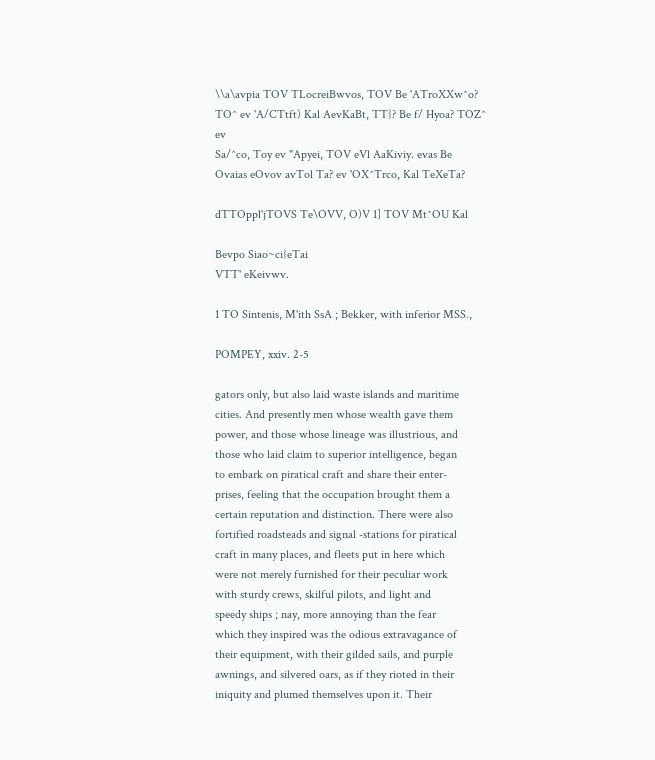\\a\avpia TOV TLocreiBwvos, TOV Be 'ATroXXw^o?
TO^ ev 'A/CTtft) Kal AevKaBt, TT}? Be f/ Hyoa? TOZ^ ev
Sa/^co, Toy ev "Apyei, TOV eVl AaKiviy. evas Be
Ovaias eOvov avTol Ta? ev 'OX^Trco, Kal TeXeTa?

dTTOppl'jTOVS Te\OVV, O)V 1] TOV Mt^OU Kal

Bevpo Siao~ci}eTai
VTT' eKeivwv.

1 TO Sintenis, M'ith SsA ; Bekker, with inferior MSS.,

POMPEY, xxiv. 2-5

gators only, but also laid waste islands and maritime
cities. And presently men whose wealth gave them
power, and those whose lineage was illustrious, and
those who laid claim to superior intelligence, began
to embark on piratical craft and share their enter-
prises, feeling that the occupation brought them a
certain reputation and distinction. There were also
fortified roadsteads and signal -stations for piratical
craft in many places, and fleets put in here which
were not merely furnished for their peculiar work
with sturdy crews, skilful pilots, and light and
speedy ships ; nay, more annoying than the fear
which they inspired was the odious extravagance of
their equipment, with their gilded sails, and purple
awnings, and silvered oars, as if they rioted in their
iniquity and plumed themselves upon it. Their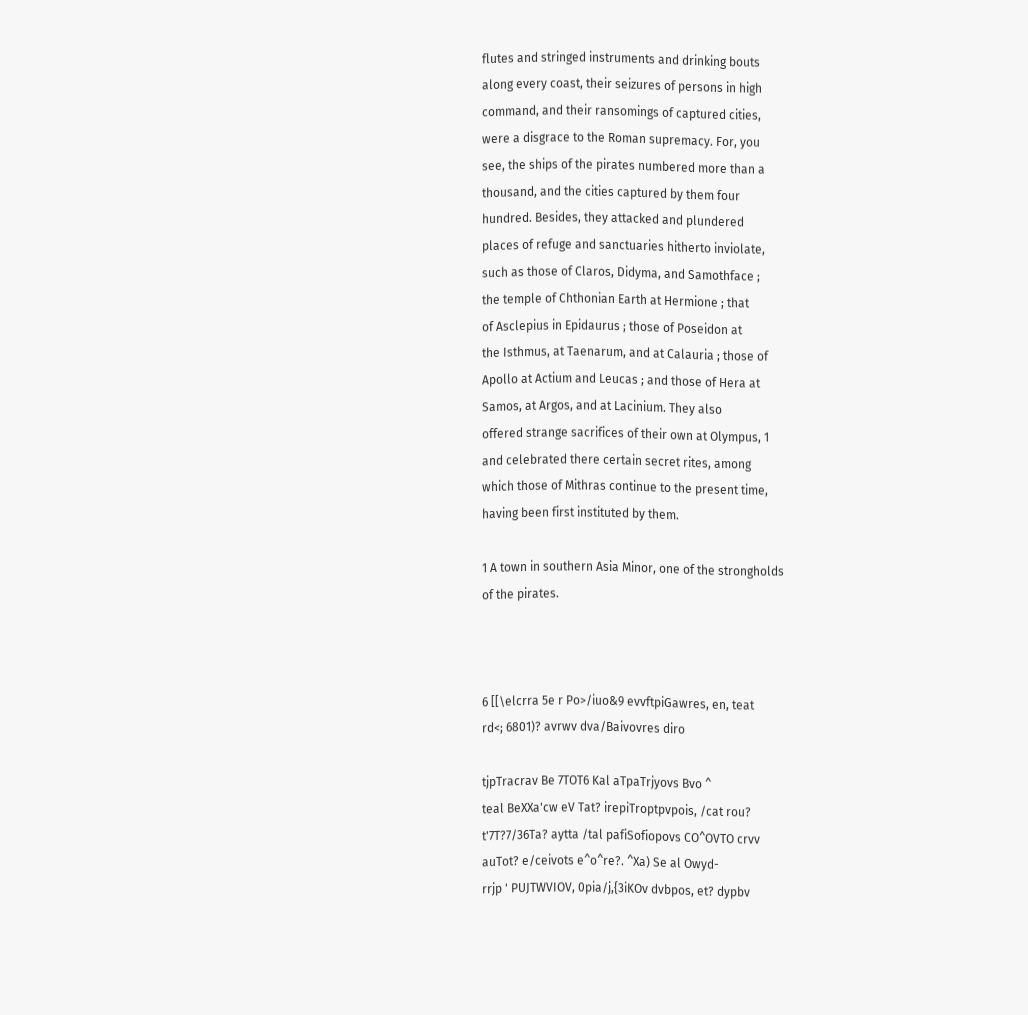flutes and stringed instruments and drinking bouts
along every coast, their seizures of persons in high
command, and their ransomings of captured cities,
were a disgrace to the Roman supremacy. For, you
see, the ships of the pirates numbered more than a
thousand, and the cities captured by them four
hundred. Besides, they attacked and plundered
places of refuge and sanctuaries hitherto inviolate,
such as those of Claros, Didyma, and Samothface ;
the temple of Chthonian Earth at Hermione ; that
of Asclepius in Epidaurus ; those of Poseidon at
the Isthmus, at Taenarum, and at Calauria ; those of
Apollo at Actium and Leucas ; and those of Hera at
Samos, at Argos, and at Lacinium. They also
offered strange sacrifices of their own at Olympus, 1
and celebrated there certain secret rites, among
which those of Mithras continue to the present time,
having been first instituted by them.

1 A town in southern Asia Minor, one of the strongholds
of the pirates.



6 [[\elcrra 5e r Po>/iuo&9 evvftpiGawres, en, teat
rd<; 6801)? avrwv dva/Baivovres diro

tjpTracrav Be 7TOT6 Kal aTpaTrjyovs Bvo ^
teal BeXXa'cw eV Tat? irepiTroptpvpois, /cat rou?
t'7T?7/36Ta? aytta /tal pafiSofiopovs CO^OVTO crvv
auTot? e/ceivots e^o^re?. ^Xa) Se al Owyd-
rrjp ' PUJTWVIOV, 0pia/j,{3iKOv dvbpos, et? dypbv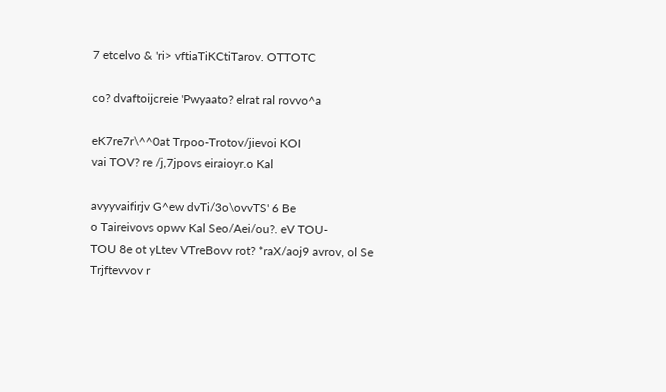7 etcelvo & 'ri> vftiaTiKCtiTarov. OTTOTC

co? dvaftoijcreie 'Pwyaato? elrat ral rovvo^a

eK7re7r\^^0at Trpoo-Trotov/jievoi KOI
vai TOV? re /j,7jpovs eiraioyr.o Kal

avyyvaifirjv G^ew dvTi/3o\ovvTS' 6 Be
o Taireivovs opwv Kal Seo/Aei/ou?. eV TOU-
TOU 8e ot yLtev VTreBovv rot? *raX/aoj9 avrov, ol Se
Trjftevvov r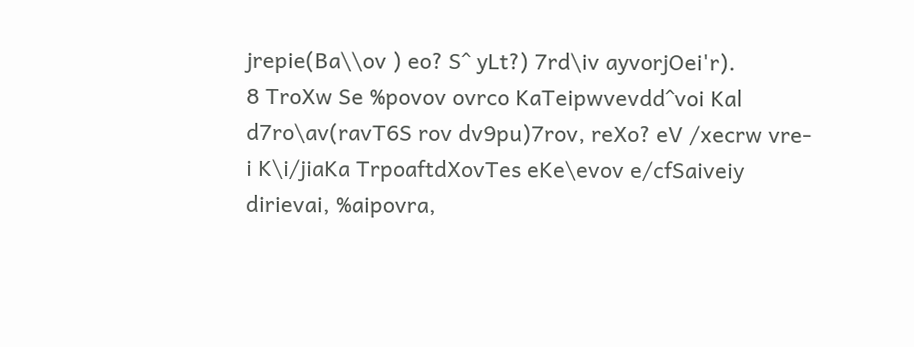jrepie(Ba\\ov ) eo? S^ yLt?) 7rd\iv ayvorjOei'r).
8 TroXw Se %povov ovrco KaTeipwvevdd^voi Kal
d7ro\av(ravT6S rov dv9pu)7rov, reXo? eV /xecrw vre-
i K\i/jiaKa TrpoaftdXovTes eKe\evov e/cfSaiveiy
dirievai, %aipovra,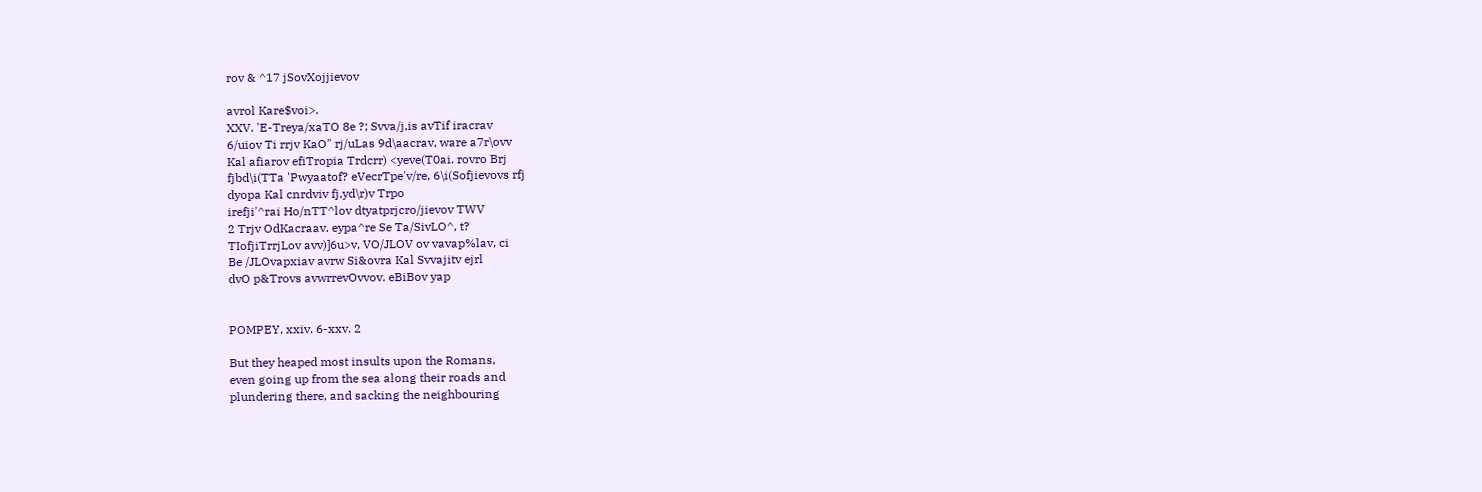rov & ^17 jSovXojjievov

avrol Kare$voi>.
XXV. 'E-Treya/xaTO 8e ?; Svva/j,is avTif iracrav
6/uiov Ti rrjv KaO" rj/uLas 9d\aacrav, ware a7r\ovv
Kal afiarov efiTropia Trdcrr) <yeve(T0ai. rovro Brj
fjbd\i(TTa 'Pwyaatof? eVecrTpe'v/re, 6\i(Sofjievovs rfj
dyopa Kal cnrdviv fj,yd\r)v Trpo
irefji'^rai Ho/nTT^lov dtyatprjcro/jievov TWV
2 Trjv OdKacraav. eypa^re Se Ta/SivLO^, t?
TIofjiTrrjLov avv)]6u>v, VO/JLOV ov vavap%lav, ci
Be /JLOvapxiav avrw Si&ovra Kal Svvajitv ejrl
dvO p&Trovs avwrrevOvvov. eBiBov yap


POMPEY, xxiv. 6-xxv. 2

But they heaped most insults upon the Romans,
even going up from the sea along their roads and
plundering there, and sacking the neighbouring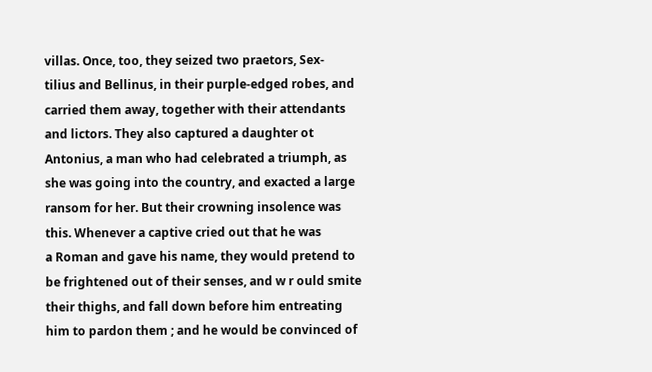villas. Once, too, they seized two praetors, Sex-
tilius and Bellinus, in their purple-edged robes, and
carried them away, together with their attendants
and lictors. They also captured a daughter ot
Antonius, a man who had celebrated a triumph, as
she was going into the country, and exacted a large
ransom for her. But their crowning insolence was
this. Whenever a captive cried out that he was
a Roman and gave his name, they would pretend to
be frightened out of their senses, and w r ould smite
their thighs, and fall down before him entreating
him to pardon them ; and he would be convinced of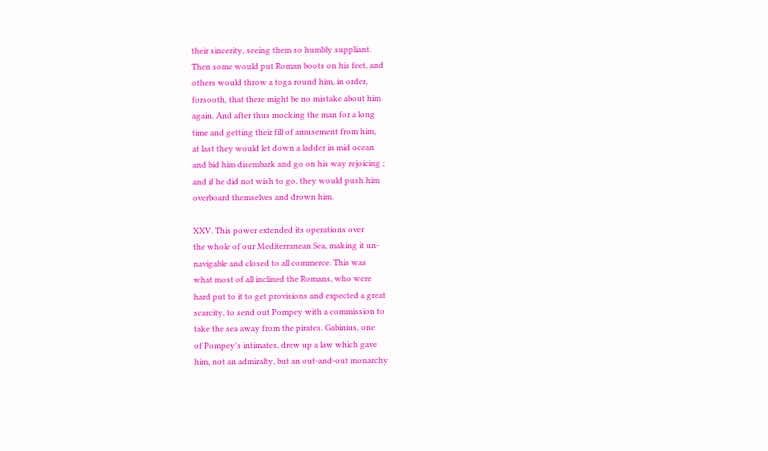their sincerity, seeing them so humbly suppliant.
Then some would put Roman boots on his feet, and
others would throw a toga round him, in order,
forsooth, that there might be no mistake about him
again. And after thus mocking the man for a long
time and getting their fill of amusement from him,
at last they would let down a ladder in mid ocean
and bid him disembark and go on his way rejoicing ;
and if he did not wish to go, they would push him
overboard themselves and drown him.

XXV. This power extended its operations over
the whole of our Mediterranean Sea, making it un-
navigable and closed to all commerce. This was
what most of all inclined the Romans, who were
hard put to it to get provisions and expected a great
scarcity, to send out Pompey with a commission to
take the sea away from the pirates. Gabinius, one
of Pompey's intimates, drew up a law which gave
him, not an admiralty, but an out-and-out monarchy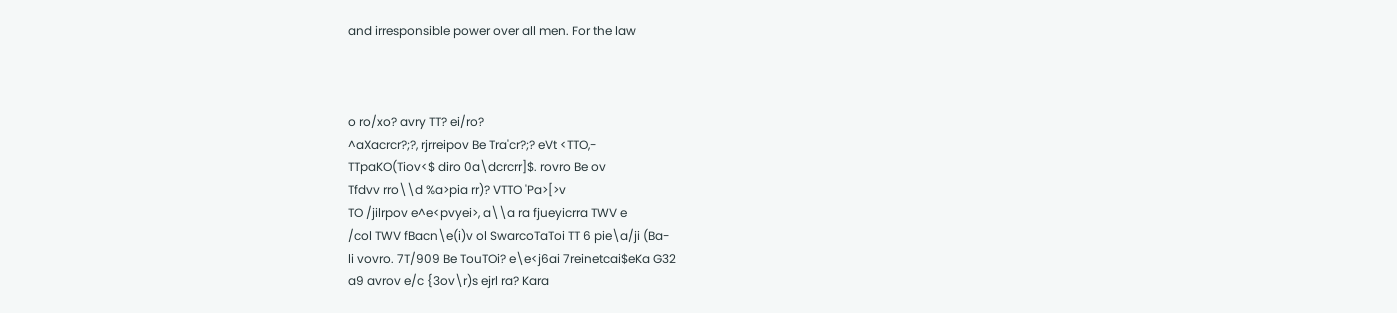and irresponsible power over all men. For the law



o ro/xo? avry TT? ei/ro?
^aXacrcr?;?, rjrreipov Be Tra'cr?;? eVt <TTO,-
TTpaKO(Tiov<$ diro 0a\dcrcrr]$. rovro Be ov
Tfdvv rro\\d %a>pia rr)? VTTO 'Pa>[>v
TO /jilrpov e^e<pvyei>, a\\a ra fjueyicrra TWV e
/col TWV fBacn\e(i)v ol SwarcoTaToi TT 6 pie\a/ji (Ba-
li vovro. 7T/909 Be TouTOi? e\e<j6ai 7reinetcai$eKa G32
a9 avrov e/c {3ov\r)s ejrl ra? Kara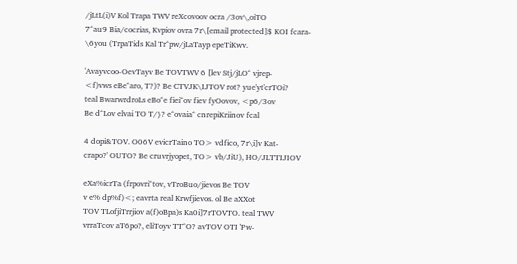/jLtL(i)V Kol Trapa TWV reXcovoov ocra /3ov\,oiTO
7^au9 Bia/cocrias, Kvpiov ovra 7r\[email protected]$ KOI fcara-
\6you (TrpaTids Kal Tr^pw/jLaTayp epeTiKwv.

'Avayvcoo-OevTayv Be TOVTWV 6 [lev Stj/jLO^ vjrep-
<f)vws eBe^aro, T?)? Be CTVJK\IJTOV rot? yue'yt'crTOi?
teal BwarwrdroLs eBo^e fiei^ov fiev fyOovov, <p6/3ov
Be d^Lov elvai TO T/}? e^ovaia^ cnrepiKriinov fcal

4 dopi&TOV. O06V evicrTaino TO> vdfico, 7r\i]v Kat-
crapo?' OUTO? Be cruvrjyopet, TO> vb/JiU), HO/JLTTIJIOV

eXa%icrTa (frpovri^tov, vTroBuo/jievos Be TOV
v e% dp%f)<; eavrta real Krwfjievos. ol Be aXXot
TOV TLofjiTrrjiov a(f)oBpa)s Ka0i]7rTOVTO. teal TWV
vrraTcov aT6po?, eliToyv TT^O? avTOV OTI 'Pw-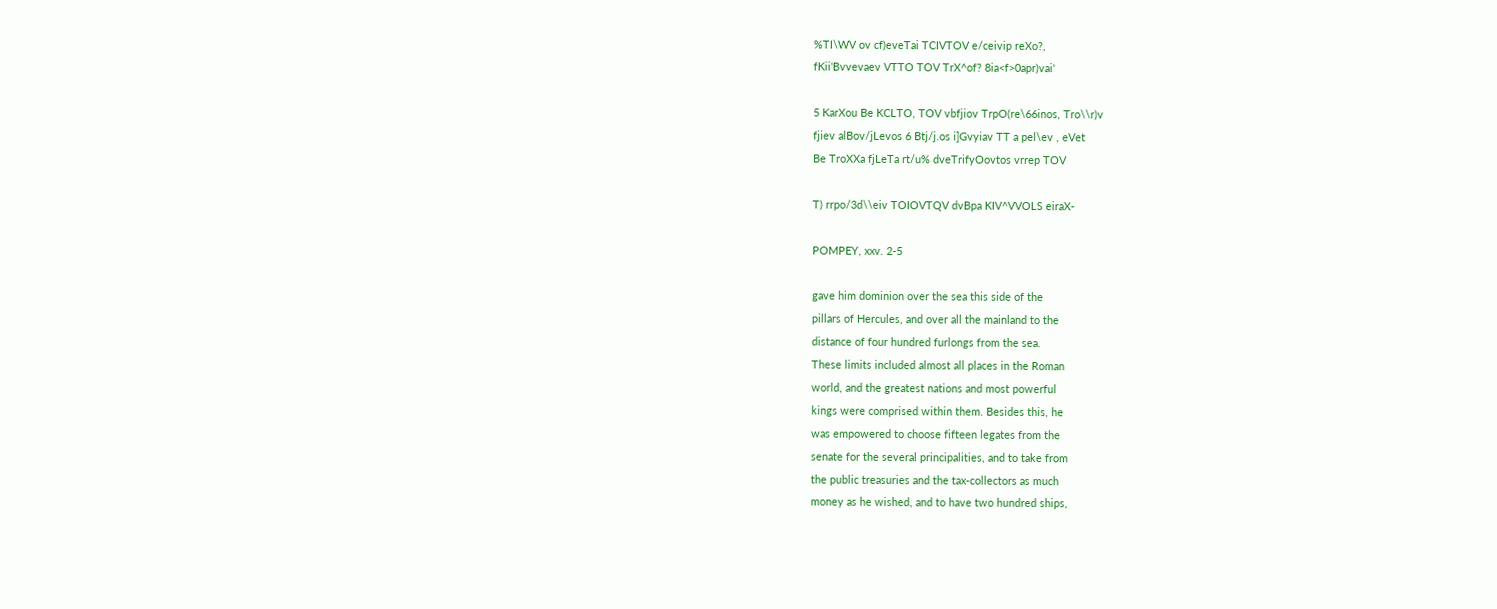%TI\WV ov cf)eveTai TCIVTOV e/ceivip reXo?,
fKii'Bvvevaev VTTO TOV TrX^of? 8ia<f>0apr)vai'

5 KarXou Be KCLTO, TOV vbfjiov TrpO(re\66inos, Tro\\r)v
fjiev alBov/jLevos 6 Btj/j.os i]Gvyiav TT a pel\ev , eVet
Be TroXXa fjLeTa rt/u% dveTrifyOovtos vrrep TOV

T) rrpo/3d\\eiv TOIOVTQV dvBpa KIV^VVOLS eiraX-

POMPEY, xxv. 2-5

gave him dominion over the sea this side of the
pillars of Hercules, and over all the mainland to the
distance of four hundred furlongs from the sea.
These limits included almost all places in the Roman
world, and the greatest nations and most powerful
kings were comprised within them. Besides this, he
was empowered to choose fifteen legates from the
senate for the several principalities, and to take from
the public treasuries and the tax-collectors as much
money as he wished, and to have two hundred ships,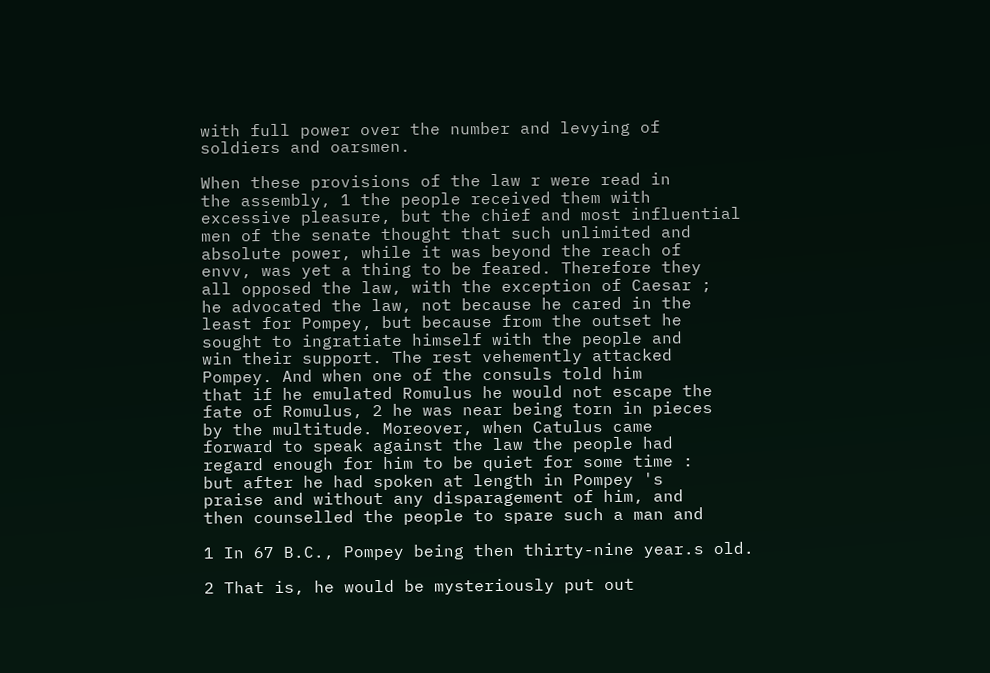with full power over the number and levying of
soldiers and oarsmen.

When these provisions of the law r were read in
the assembly, 1 the people received them with
excessive pleasure, but the chief and most influential
men of the senate thought that such unlimited and
absolute power, while it was beyond the reach of
envv, was yet a thing to be feared. Therefore they
all opposed the law, with the exception of Caesar ;
he advocated the law, not because he cared in the
least for Pompey, but because from the outset he
sought to ingratiate himself with the people and
win their support. The rest vehemently attacked
Pompey. And when one of the consuls told him
that if he emulated Romulus he would not escape the
fate of Romulus, 2 he was near being torn in pieces
by the multitude. Moreover, when Catulus came
forward to speak against the law the people had
regard enough for him to be quiet for some time :
but after he had spoken at length in Pompey 's
praise and without any disparagement of him, and
then counselled the people to spare such a man and

1 In 67 B.C., Pompey being then thirty-nine year.s old.

2 That is, he would be mysteriously put out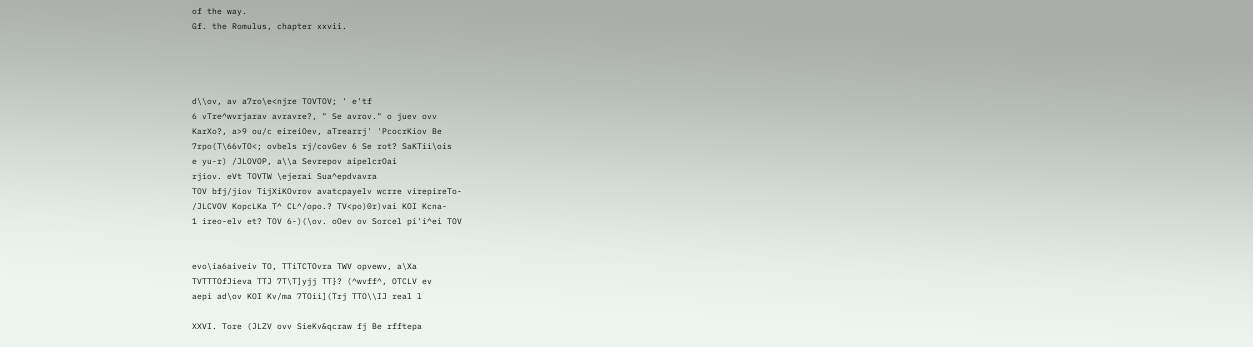of the way.
Gf. the Romulus, chapter xxvii.




d\\ov, av a7ro\e<njre TOVTOV; ' e'tf
6 vTre^wvrjarav avravre?, " Se avrov." o juev ovv
KarXo?, a>9 ou/c eireiOev, aTrearrj' 'PcocrKiov Be
7rpo(T\66vTO<; ovbels rj/covGev 6 Se rot? SaKTii\ois
e yu-r) /JLOVOP, a\\a Sevrepov aipelcrOai
rjiov. eVt TOVTW \ejerai Sua^epdvavra
TOV bfj/jiov TijXiKOvrov avatcpayelv wcrre virepireTo-
/JLCVOV KopcLKa T^ CL^/opo.? TV<po)0r)vai KOI Kcna-
1 ireo-elv et? TOV 6-)(\ov. oOev ov Sorcel pi'i^ei TOV


evo\ia6aiveiv TO, TTiTCTOvra TWV opvewv, a\Xa
TVTTTOfJieva TTJ 7T\T]yjj TT}? (^wvff^, OTCLV ev
aepi ad\ov KOI Kv/ma 7TOii](Trj TTO\\IJ real l

XXVI. Tore (JLZV ovv SieKv&qcraw fj Be rfftepa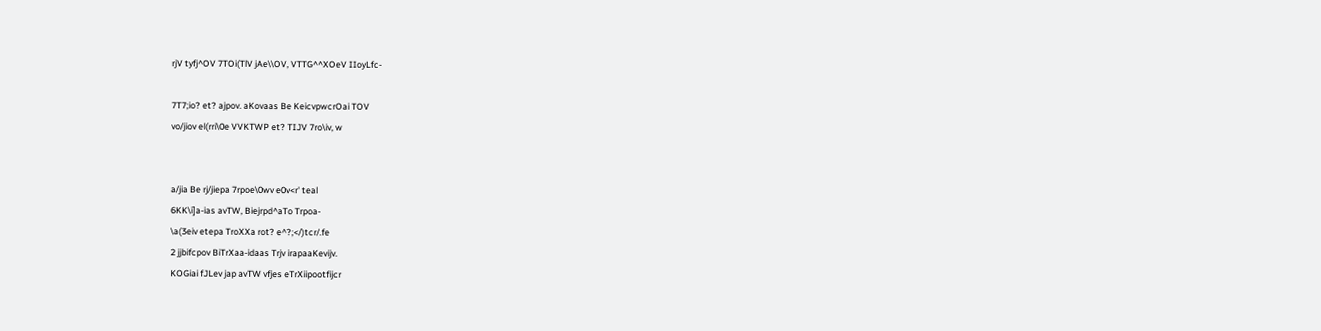rjV tyfj^OV 7TOi(TlV jAe\\OV, VTTG^^XOeV IIoyLfc-

7T7;io? et? ajpov. aKovaas Be KeicvpwcrOai TOV
vo/jiov el(rri\0e VVKTWP et? TIJV 7ro\iv, w


a/jia Be rj/jiepa 7rpoe\0wv e0v<r' teal
6KK\i]a-ias avTW, Biejrpd^aTo Trpoa-
\a(3eiv etepa TroXXa rot? e^?;</)tcr/.fe
2 jjbifcpov BiTrXaa-idaas Trjv irapaaKevijv.
KOGiai fJLev jap avTW vfjes eTrXiipootfijcr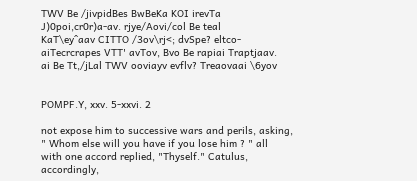TWV Be /jivpidBes BwBeKa KOI irevTa
J)0poi,cr0r)a-av. rjye/Aovi/col Be teal
KaT\ey^aav CITTO /3ov\rj<; dvSpe? eltco-
aiTecrcrapes VTT' avTov, Bvo Be rapiai Traptjaav.
ai Be Tt,/jLal TWV ooviayv evflv? Treaovaai \6yov


POMPF.Y, xxv. 5-xxvi. 2

not expose him to successive wars and perils, asking,
" Whom else will you have if you lose him ? " all
with one accord replied, "Thyself." Catulus,
accordingly,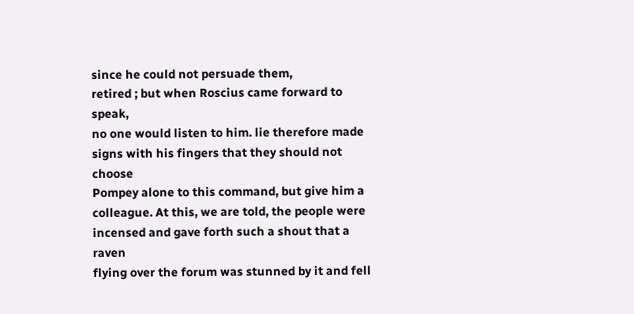since he could not persuade them,
retired ; but when Roscius came forward to speak,
no one would listen to him. lie therefore made
signs with his fingers that they should not choose
Pompey alone to this command, but give him a
colleague. At this, we are told, the people were
incensed and gave forth such a shout that a raven
flying over the forum was stunned by it and fell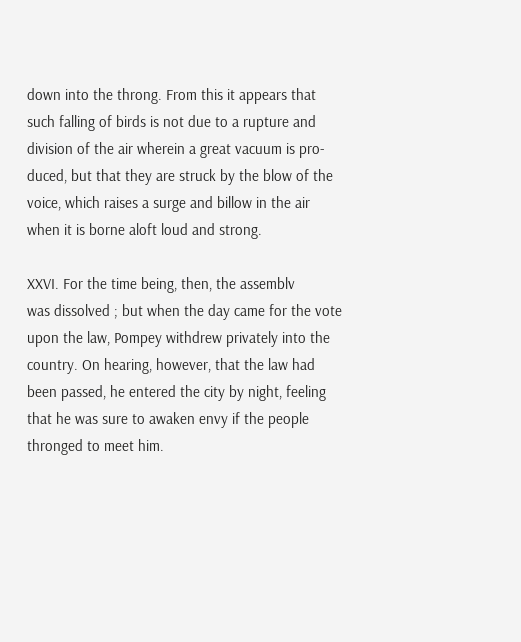down into the throng. From this it appears that
such falling of birds is not due to a rupture and
division of the air wherein a great vacuum is pro-
duced, but that they are struck by the blow of the
voice, which raises a surge and billow in the air
when it is borne aloft loud and strong.

XXVI. For the time being, then, the assemblv
was dissolved ; but when the day came for the vote
upon the law, Pompey withdrew privately into the
country. On hearing, however, that the law had
been passed, he entered the city by night, feeling
that he was sure to awaken envy if the people
thronged to meet him.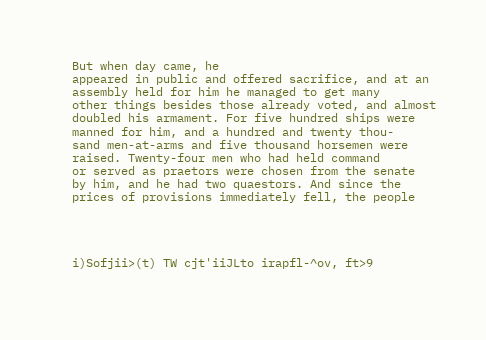But when day came, he
appeared in public and offered sacrifice, and at an
assembly held for him he managed to get many
other things besides those already voted, and almost
doubled his armament. For five hundred ships were
manned for him, and a hundred and twenty thou-
sand men-at-arms and five thousand horsemen were
raised. Twenty-four men who had held command
or served as praetors were chosen from the senate
by him, and he had two quaestors. And since the
prices of provisions immediately fell, the people




i)Sofjii>(t) TW cjt'iiJLto irapfl-^ov, ft>9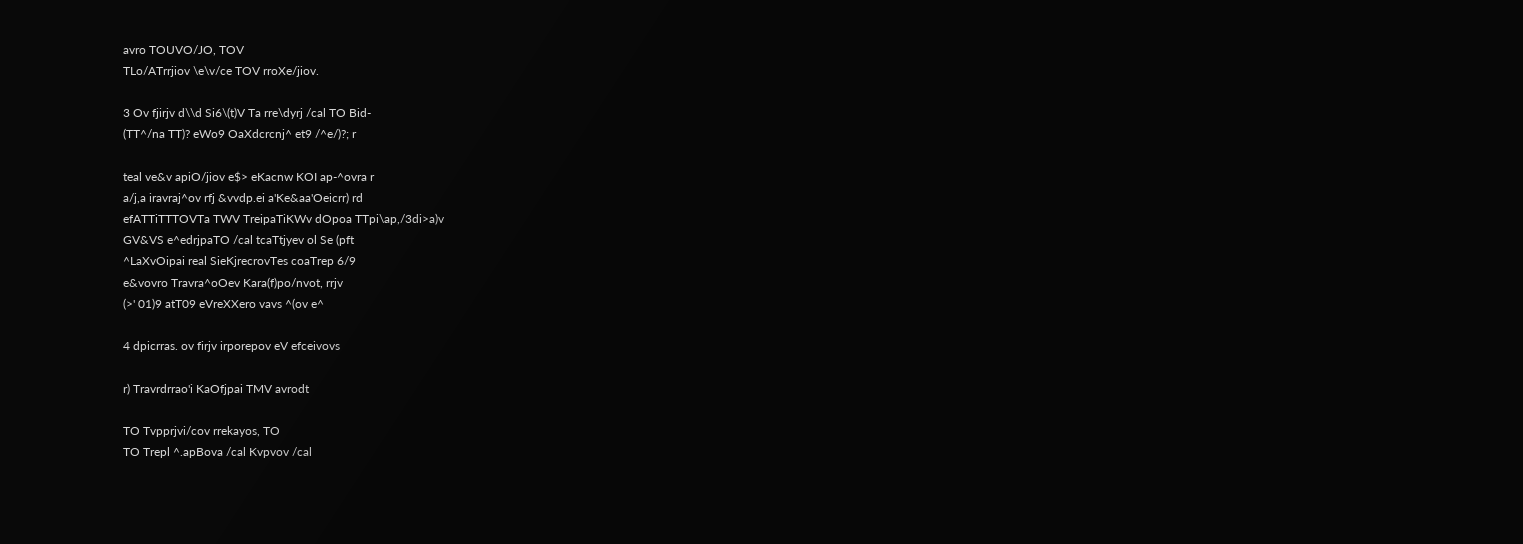avro TOUVO/JO, TOV
TLo/ATrrjiov \e\v/ce TOV rroXe/jiov.

3 Ov fjirjv d\\d Si6\(t)V Ta rre\dyrj /cal TO Bid-
(TT^/na TT)? eWo9 OaXdcrcnj^ et9 /^e/)?; r

teal ve&v apiO/jiov e$> eKacnw KOI ap-^ovra r
a/j,a iravraj^ov rfj &vvdp.ei a'Ke&aa'Oeicrr) rd
efATTiTTTOVTa TWV TreipaTiKWv dOpoa TTpi\ap,/3di>a)v
GV&VS e^edrjpaTO /cal tcaTtjyev ol Se (pft
^LaXvOipai real SieKjrecrovTes coaTrep 6/9
e&vovro Travra^oOev Kara(f)po/nvot, rrjv
(>' 01)9 atT09 eVreXXero vavs ^(ov e^

4 dpicrras. ov firjv irporepov eV efceivovs

r) Travrdrrao'i KaOfjpai TMV avrodt

TO Tvpprjvi/cov rrekayos, TO
TO Trepl ^.apBova /cal Kvpvov /cal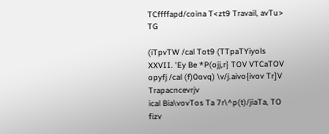TCffffapd/coina T<zt9 Travail, avTu> TG

(iTpvTW /cal Tot9 (TTpaTYiyols
XXVII. 'Ey Be *P(ojj,r} TOV VTCaTOV
opyfj /cal (f)0ovq) \v/j.aivo{ivov Tr]V Trapacncevrjv
ical Bia\vovTos Ta 7r\^p(t)/jiaTa, TO fizv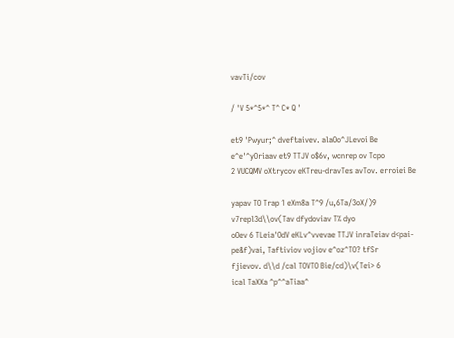vavTi/cov

/ 'V 5*^5*^ T^ C* Q '

et9 'Pwyur;^ dveftaivev. alaOo^JLevoi Be
e^e'^yOriaav et9 TTJV o$6v, wcnrep ov Tcpo
2 VUCQMV oXtrycov eKTreu-dravTes avTov. erroiei Be

yapav TO Trap 1 eXm8a T^9 /u,6Ta/3oX/)9
v7repl3d\\ov(Tav dfydoviav T% dyo
oOev 6 TLeia'OdV eKLv^vvevae TTJV inraTeiav d<pai-
pe&f)vai, Taftiviov vojiov e^oz^TO? tfSr
fjievov. d\\d /cal TOVTO Bie/cd)\v(Tei> 6
ical TaXXa ^p^^aTiaa^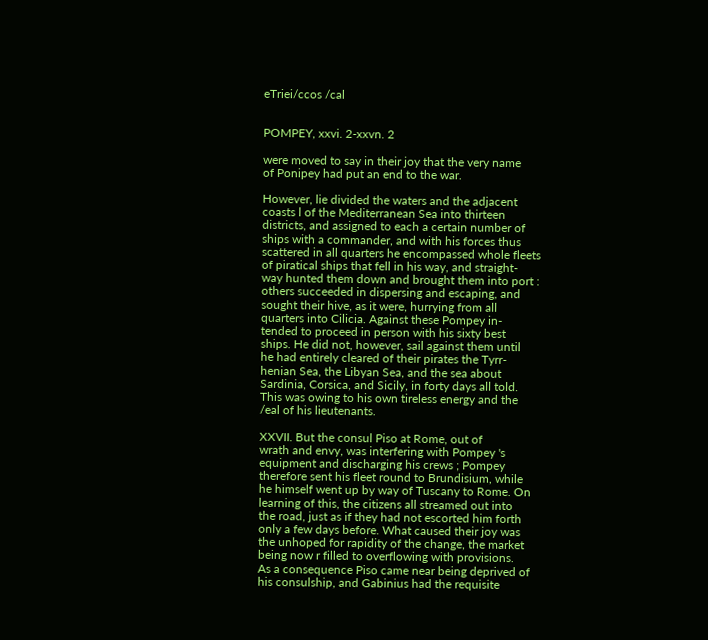eTriei/ccos /cal


POMPEY, xxvi. 2-xxvn. 2

were moved to say in their joy that the very name
of Ponipey had put an end to the war.

However, lie divided the waters and the adjacent
coasts l of the Mediterranean Sea into thirteen
districts, and assigned to each a certain number of
ships with a commander, and with his forces thus
scattered in all quarters he encompassed whole fleets
of piratical ships that fell in his way, and straight-
way hunted them down and brought them into port :
others succeeded in dispersing and escaping, and
sought their hive, as it were, hurrying from all
quarters into Cilicia. Against these Pompey in-
tended to proceed in person with his sixty best
ships. He did not, however, sail against them until
he had entirely cleared of their pirates the Tyrr-
henian Sea, the Libyan Sea, and the sea about
Sardinia, Corsica, and Sicily, in forty days all told.
This was owing to his own tireless energy and the
/eal of his lieutenants.

XXVII. But the consul Piso at Rome, out of
wrath and envy, was interfering with Pompey 's
equipment and discharging his crews ; Pompey
therefore sent his fleet round to Brundisium, while
he himself went up by way of Tuscany to Rome. On
learning of this, the citizens all streamed out into
the road, just as if they had not escorted him forth
only a few days before. What caused their joy was
the unhoped for rapidity of the change, the market
being now r filled to overflowing with provisions.
As a consequence Piso came near being deprived of
his consulship, and Gabinius had the requisite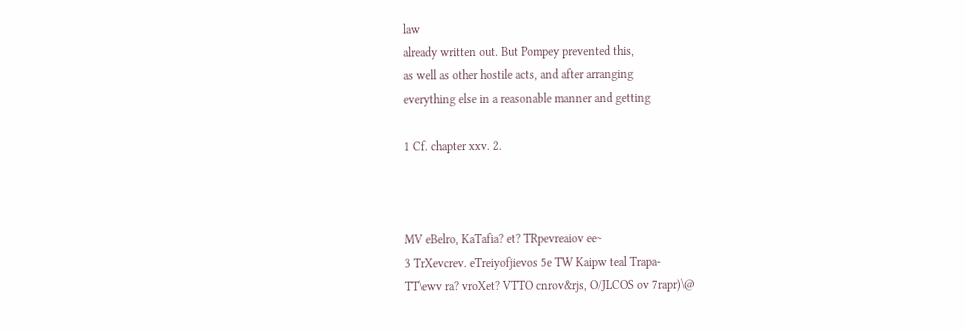law
already written out. But Pompey prevented this,
as well as other hostile acts, and after arranging
everything else in a reasonable manner and getting

1 Cf. chapter xxv. 2.



MV eBelro, KaTafia? et? TRpevreaiov ee~
3 TrXevcrev. eTreiyofjievos 5e TW Kaipw teal Trapa-
TT\ewv ra? vroXet? VTTO cnrov&rjs, O/JLCOS ov 7rapr)\@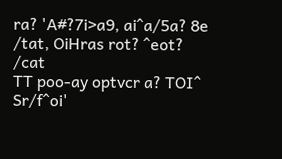ra? 'A#?7i>a9, ai^a/5a? 8e /tat, OiHras rot? ^eot? /cat
TT poo-ay optvcr a? TOI^ Sr/f^oi'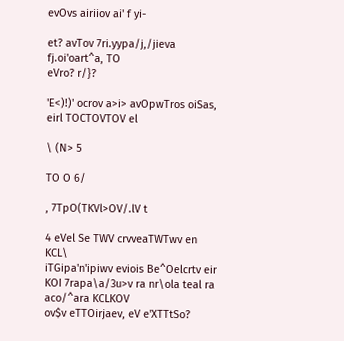evOvs airiiov ai' f yi-

et? avTov 7ri.yypa/j,/jieva fj.oi'oart^a, TO
eVro? r/}?

'E<)!)' ocrov a>i> avOpwTros oiSas, eirl TOCTOVTOV el

\ (N> 5

TO O 6/

, 7TpO(TKVl>OV/.lV t

4 eVel Se TWV crvveaTWTwv en KCL\
iTGipa'n'ipiwv eviois Be^Oelcrtv eir
KOI 7rapa\a/3u>v ra nr\ola teal ra aco/^ara KCLKOV
ov$v eTTOirjaev, eV e'XTTtSo?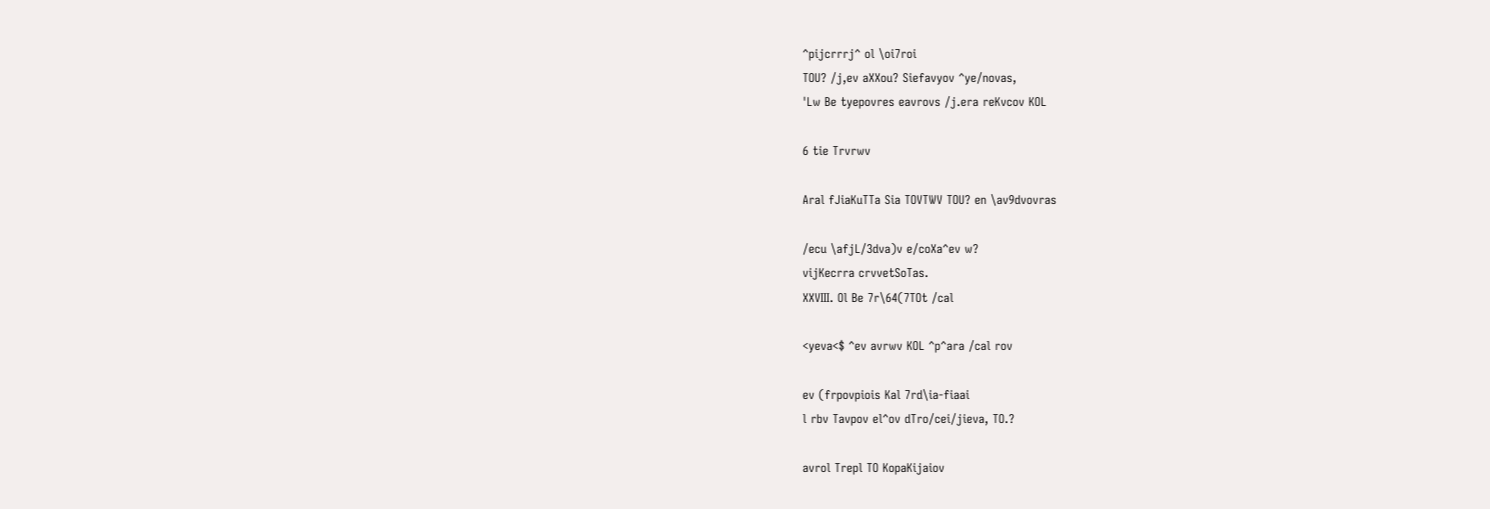^pijcrrrj^ ol \oi7roi
TOU? /j,ev aXXou? Siefavyov ^ye/novas,
'Lw Be tyepovres eavrovs /j.era reKvcov KOL

6 tie Trvrwv

Aral fJiaKuTTa Sia TOVTWV TOU? en \av9dvovras

/ecu \afjL/3dva)v e/coXa^ev w?
vijKecrra crvvetSoTas.
XXVIII. Ol Be 7r\64(7TOt /cal

<yeva<$ ^ev avrwv KOL ^p^ara /cal rov

ev (frpovpiois Kal 7rd\ia-fiaai
l rbv Tavpov el^ov dTro/cei/jieva, TO.?

avrol Trepl TO KopaKijaiov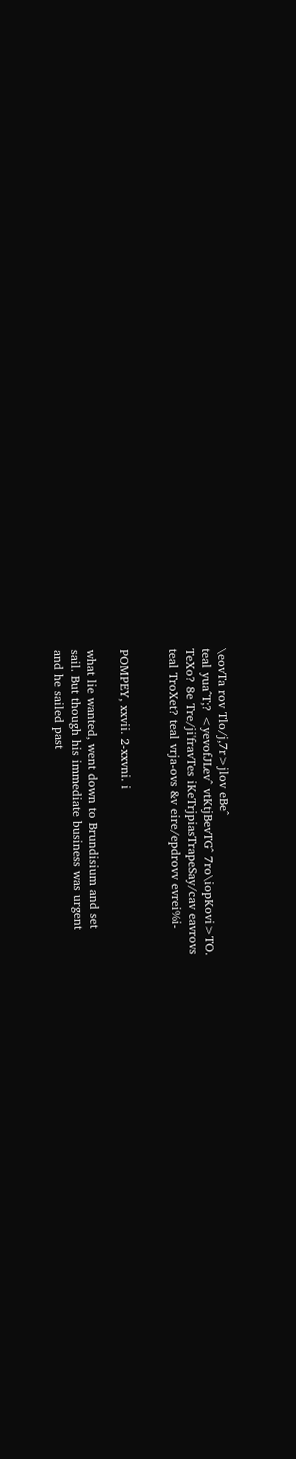\eovTa rov Tlo/j,7r>jlov eBe^
teal yua^T;? <yevofJLev^ vtKtjBevTG^ 7ro\iopKovi>TO.
TeXo? 8e Tre/ji'fravTes iKeTrjpiasTrapeSay/cav eavrovs
teal TroXet? teal vrja-ovs &v eire/epdrovv evrei%i-


POMPEY, xxvii. 2-xxvni. i

what lie wanted, went down to Brundisium and set
sail. But though his immediate business was urgent
and he sailed past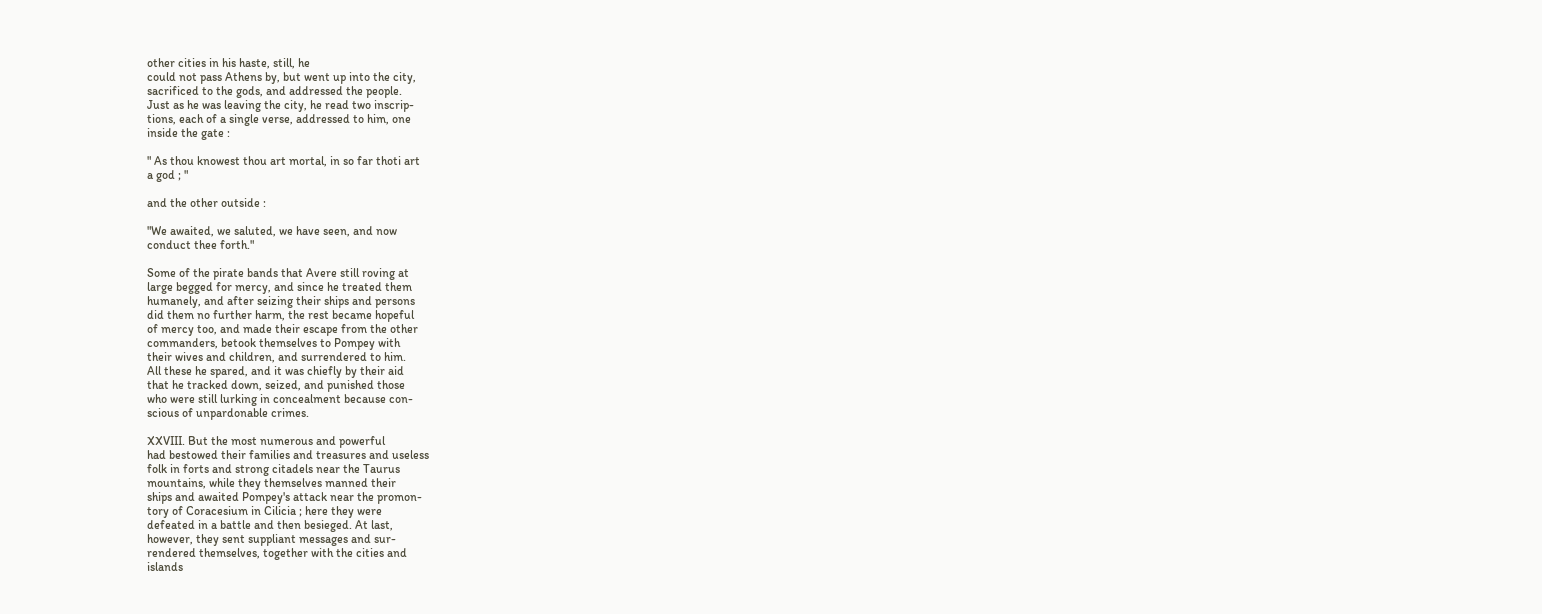other cities in his haste, still, he
could not pass Athens by, but went up into the city,
sacrificed to the gods, and addressed the people.
Just as he was leaving the city, he read two inscrip-
tions, each of a single verse, addressed to him, one
inside the gate :

" As thou knowest thou art mortal, in so far thoti art
a god ; "

and the other outside :

"We awaited, we saluted, we have seen, and now
conduct thee forth."

Some of the pirate bands that Avere still roving at
large begged for mercy, and since he treated them
humanely, and after seizing their ships and persons
did them no further harm, the rest became hopeful
of mercy too, and made their escape from the other
commanders, betook themselves to Pompey with
their wives and children, and surrendered to him.
All these he spared, and it was chiefly by their aid
that he tracked down, seized, and punished those
who were still lurking in concealment because con-
scious of unpardonable crimes.

XXVIII. But the most numerous and powerful
had bestowed their families and treasures and useless
folk in forts and strong citadels near the Taurus
mountains, while they themselves manned their
ships and awaited Pompey's attack near the promon-
tory of Coracesium in Cilicia ; here they were
defeated in a battle and then besieged. At last,
however, they sent suppliant messages and sur-
rendered themselves, together with the cities and
islands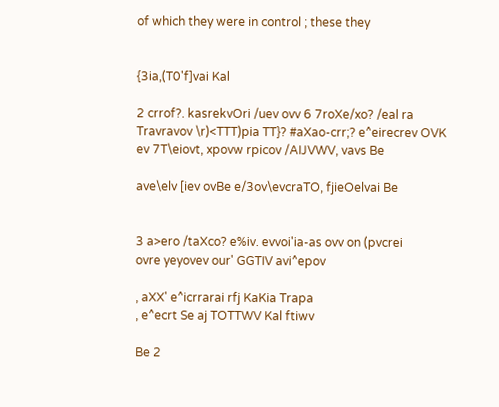of which they were in control ; these they


{3ia,(T0'f]vai Kal

2 crrof?. kasrekvOri /uev ovv 6 7roXe/xo? /eal ra
Travravov \r)<TTT)pia TT}? #aXao-crr;? e^eirecrev OVK
ev 7T\eiovt, xpovw rpicov /AIJVWV, vavs Be

ave\elv [iev ovBe e/3ov\evcraTO, fjieOelvai Be


3 a>ero /taXco? e%iv. evvoi'ia-as ovv on (pvcrei
ovre yeyovev our' GGTIV avi^epov

, aXX' e^icrrarai rfj KaKia Trapa
, e^ecrt Se aj TOTTWV Kal ftiwv

Be 2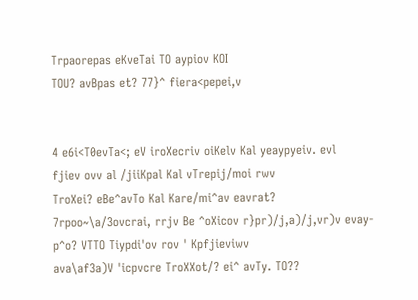Trpaorepas eKveTai TO aypiov KOI
TOU? avBpas et? 77}^ fiera<pepei,v


4 e6i<T0evTa<; eV iroXecriv oiKelv Kal yeaypyeiv. evl
fjiev ovv al /jiiKpal Kal vTrepij/moi rwv
TroXei? eBe^avTo Kal Kare/mi^av eavrat?
7rpoo~\a/3ovcrai, rrjv Be ^oXicov r}pr)/j,a)/j,vr)v evay-
p^o? VTTO Tiypdi'ov rov ' Kpfjieviwv
ava\af3a)V 'icpvcre TroXXot/? ei^ avTy. TO??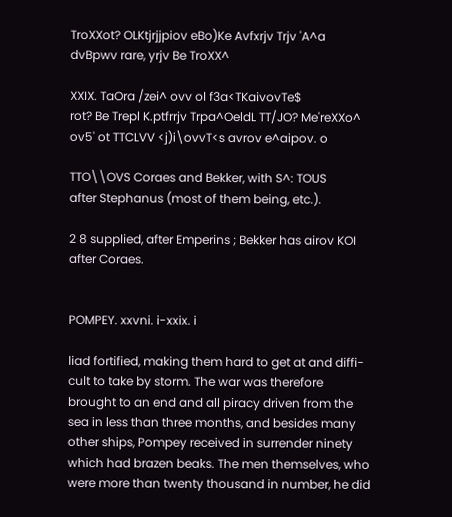TroXXot? OLKtjrjjpiov eBo)Ke Avfxrjv Trjv 'A^a
dvBpwv rare, yrjv Be TroXX^

XXIX. TaOra /zei^ ovv ol f3a<TKaivovTe$
rot? Be Trepl K.ptfrrjv Trpa^OeldL TT/JO? Me'reXXo^
ov5' ot TTCLVV <j)i\ovvT<s avrov e^aipov. o

TTO\\OVS Coraes and Bekker, with S^: TOUS
after Stephanus (most of them being, etc.).

2 8 supplied, after Emperins ; Bekker has airov KOI
after Coraes.


POMPEY. xxvni. i-xxix. i

liad fortified, making them hard to get at and diffi-
cult to take by storm. The war was therefore
brought to an end and all piracy driven from the
sea in less than three months, and besides many
other ships, Pompey received in surrender ninety
which had brazen beaks. The men themselves, who
were more than twenty thousand in number, he did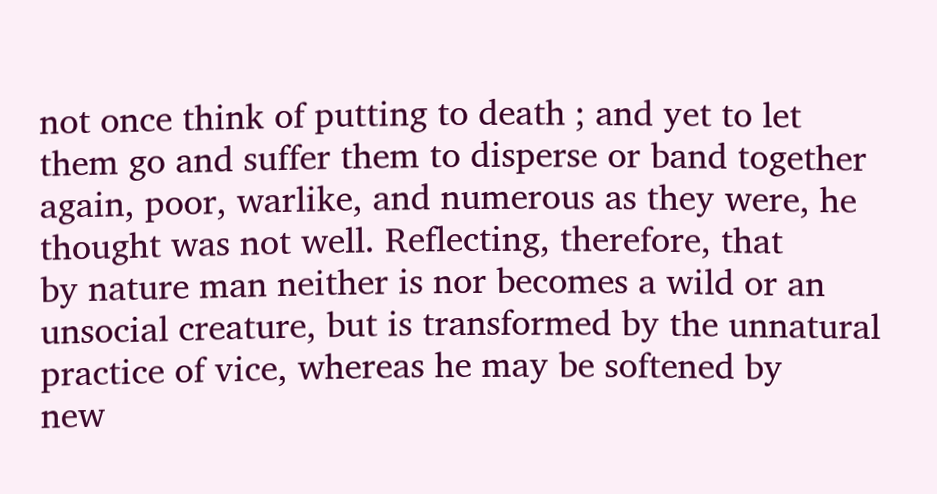not once think of putting to death ; and yet to let
them go and suffer them to disperse or band together
again, poor, warlike, and numerous as they were, he
thought was not well. Reflecting, therefore, that
by nature man neither is nor becomes a wild or an
unsocial creature, but is transformed by the unnatural
practice of vice, whereas he may be softened by
new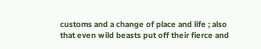customs and a change of place and life ; also
that even wild beasts put off their fierce and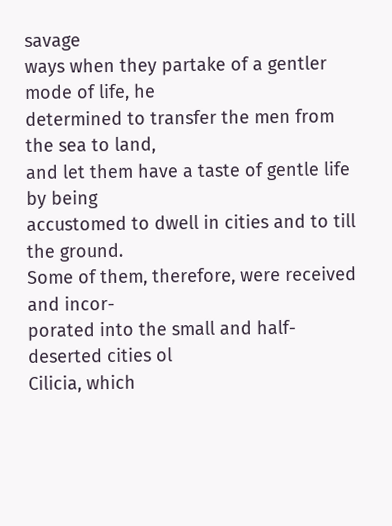savage
ways when they partake of a gentler mode of life, he
determined to transfer the men from the sea to land,
and let them have a taste of gentle life by being
accustomed to dwell in cities and to till the ground.
Some of them, therefore, were received and incor-
porated into the small and half-deserted cities ol
Cilicia, which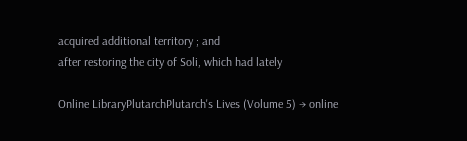acquired additional territory ; and
after restoring the city of Soli, which had lately

Online LibraryPlutarchPlutarch's Lives (Volume 5) → online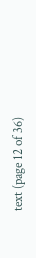text (page 12 of 36)